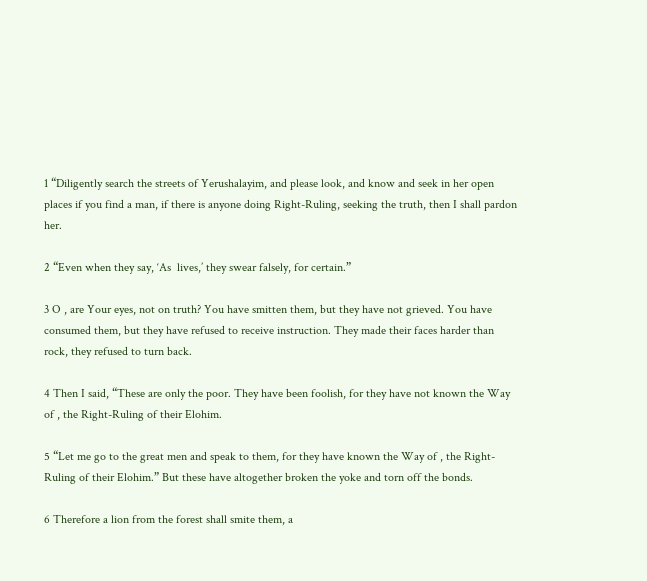1 “Diligently search the streets of Yerushalayim, and please look, and know and seek in her open places if you find a man, if there is anyone doing Right-Ruling, seeking the truth, then I shall pardon her.

2 “Even when they say, ‘As  lives,’ they swear falsely, for certain.”

3 O , are Your eyes, not on truth? You have smitten them, but they have not grieved. You have consumed them, but they have refused to receive instruction. They made their faces harder than rock, they refused to turn back.

4 Then I said, “These are only the poor. They have been foolish, for they have not known the Way of , the Right-Ruling of their Elohim.

5 “Let me go to the great men and speak to them, for they have known the Way of , the Right-Ruling of their Elohim.” But these have altogether broken the yoke and torn off the bonds.

6 Therefore a lion from the forest shall smite them, a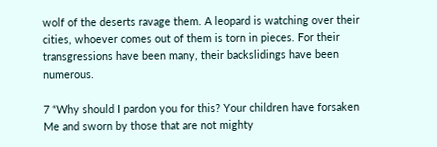wolf of the deserts ravage them. A leopard is watching over their cities, whoever comes out of them is torn in pieces. For their transgressions have been many, their backslidings have been numerous.

7 “Why should I pardon you for this? Your children have forsaken Me and sworn by those that are not mighty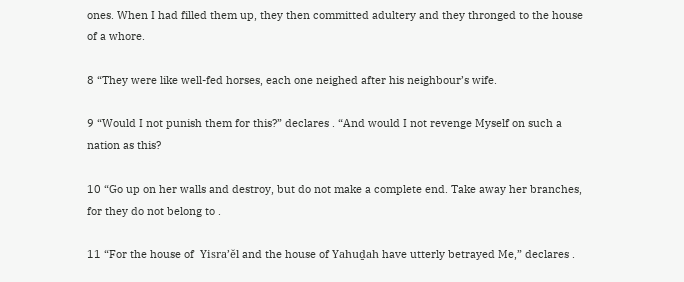ones. When I had filled them up, they then committed adultery and they thronged to the house of a whore.

8 “They were like well-fed horses, each one neighed after his neighbour’s wife.

9 “Would I not punish them for this?” declares . “And would I not revenge Myself on such a nation as this?

10 “Go up on her walls and destroy, but do not make a complete end. Take away her branches, for they do not belong to .

11 “For the house of  Yisra’ĕl and the house of Yahuḏah have utterly betrayed Me,” declares .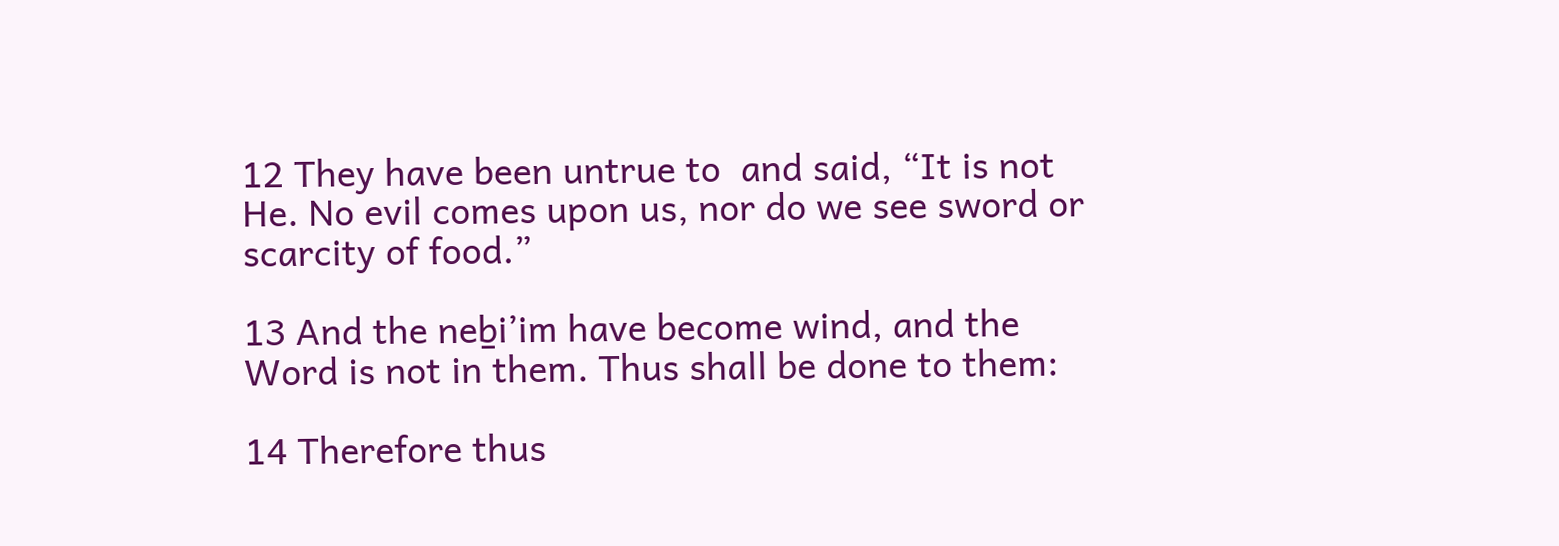12 They have been untrue to  and said, “It is not He. No evil comes upon us, nor do we see sword or scarcity of food.”

13 And the neḇi’im have become wind, and the Word is not in them. Thus shall be done to them:

14 Therefore thus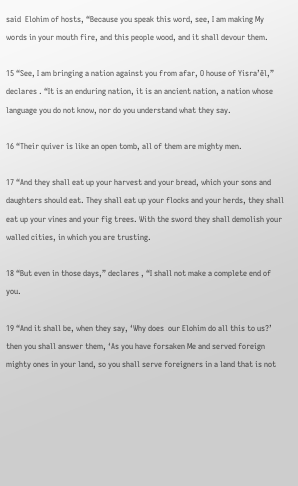said  Elohim of hosts, “Because you speak this word, see, I am making My words in your mouth fire, and this people wood, and it shall devour them.

15 “See, I am bringing a nation against you from afar, O house of Yisra’ĕl,” declares . “It is an enduring nation, it is an ancient nation, a nation whose language you do not know, nor do you understand what they say.

16 “Their quiver is like an open tomb, all of them are mighty men.

17 “And they shall eat up your harvest and your bread, which your sons and daughters should eat. They shall eat up your flocks and your herds, they shall eat up your vines and your fig trees. With the sword they shall demolish your walled cities, in which you are trusting.

18 “But even in those days,” declares , “I shall not make a complete end of you.

19 “And it shall be, when they say, ‘Why does  our Elohim do all this to us?’ then you shall answer them, ‘As you have forsaken Me and served foreign mighty ones in your land, so you shall serve foreigners in a land that is not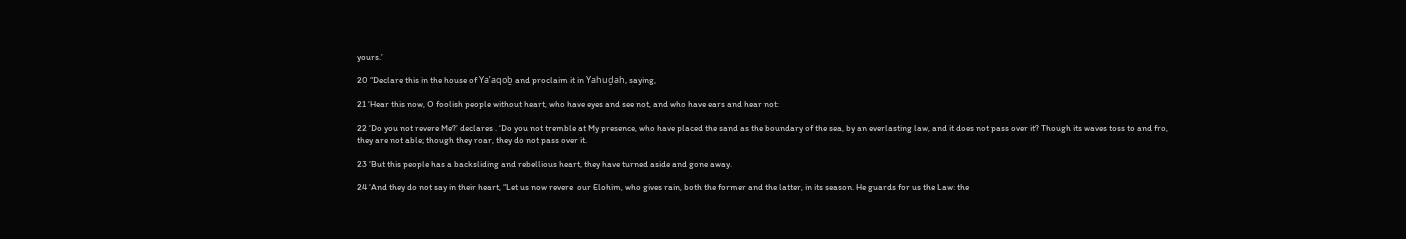yours.’

20 “Declare this in the house of Ya’aqoḇ and proclaim it in Yahuḏah, saying,

21 ‘Hear this now, O foolish people without heart, who have eyes and see not, and who have ears and hear not:

22 ‘Do you not revere Me?’ declares . ‘Do you not tremble at My presence, who have placed the sand as the boundary of the sea, by an everlasting law, and it does not pass over it? Though its waves toss to and fro, they are not able; though they roar, they do not pass over it.

23 ‘But this people has a backsliding and rebellious heart, they have turned aside and gone away.

24 ‘And they do not say in their heart, “Let us now revere  our Elohim, who gives rain, both the former and the latter, in its season. He guards for us the Law: the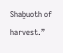Shaḇuoth of harvest.”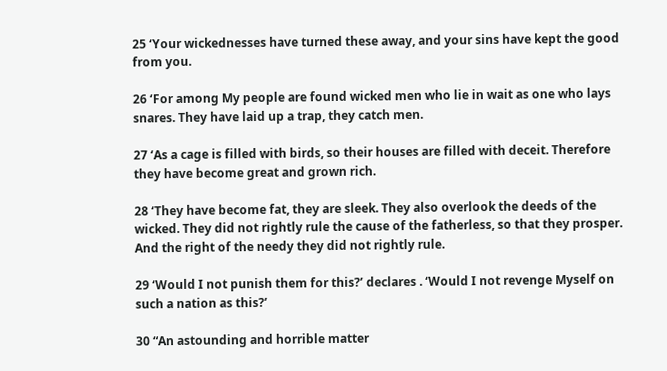25 ‘Your wickednesses have turned these away, and your sins have kept the good from you.

26 ‘For among My people are found wicked men who lie in wait as one who lays snares. They have laid up a trap, they catch men.

27 ‘As a cage is filled with birds, so their houses are filled with deceit. Therefore they have become great and grown rich.

28 ‘They have become fat, they are sleek. They also overlook the deeds of the wicked. They did not rightly rule the cause of the fatherless, so that they prosper. And the right of the needy they did not rightly rule.

29 ‘Would I not punish them for this?’ declares . ‘Would I not revenge Myself on such a nation as this?’

30 “An astounding and horrible matter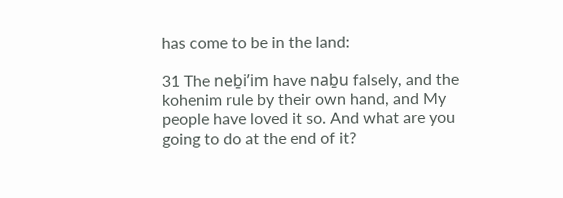has come to be in the land:

31 The neḇi’im have naḇu falsely, and the kohenim rule by their own hand, and My people have loved it so. And what are you going to do at the end of it?